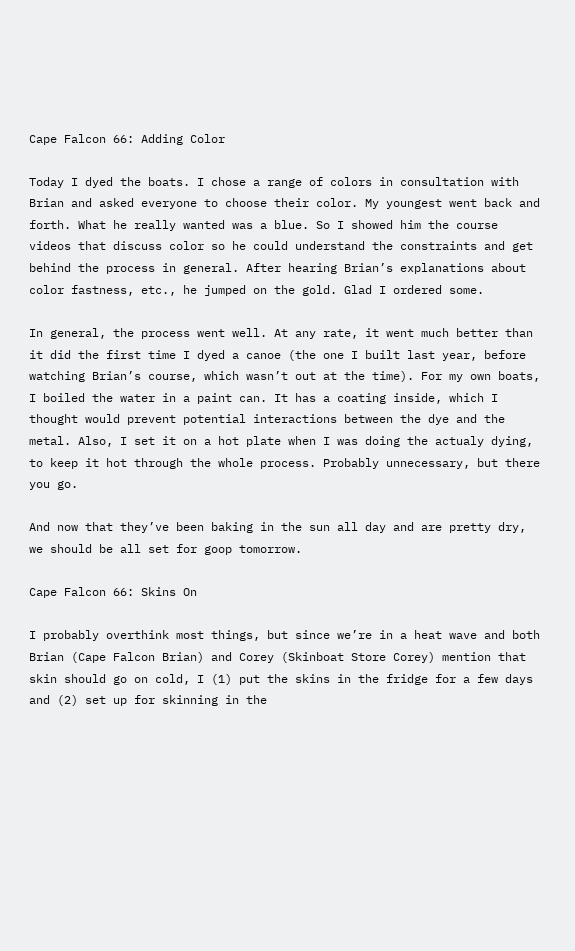Cape Falcon 66: Adding Color

Today I dyed the boats. I chose a range of colors in consultation with Brian and asked everyone to choose their color. My youngest went back and forth. What he really wanted was a blue. So I showed him the course videos that discuss color so he could understand the constraints and get behind the process in general. After hearing Brian’s explanations about color fastness, etc., he jumped on the gold. Glad I ordered some.

In general, the process went well. At any rate, it went much better than it did the first time I dyed a canoe (the one I built last year, before watching Brian’s course, which wasn’t out at the time). For my own boats, I boiled the water in a paint can. It has a coating inside, which I thought would prevent potential interactions between the dye and the metal. Also, I set it on a hot plate when I was doing the actualy dying, to keep it hot through the whole process. Probably unnecessary, but there you go.

And now that they’ve been baking in the sun all day and are pretty dry, we should be all set for goop tomorrow.

Cape Falcon 66: Skins On

I probably overthink most things, but since we’re in a heat wave and both Brian (Cape Falcon Brian) and Corey (Skinboat Store Corey) mention that skin should go on cold, I (1) put the skins in the fridge for a few days and (2) set up for skinning in the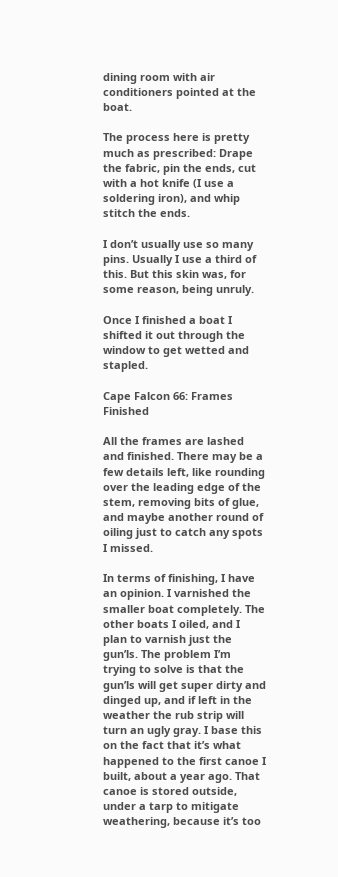dining room with air conditioners pointed at the boat.

The process here is pretty much as prescribed: Drape the fabric, pin the ends, cut with a hot knife (I use a soldering iron), and whip stitch the ends.

I don’t usually use so many pins. Usually I use a third of this. But this skin was, for some reason, being unruly.

Once I finished a boat I shifted it out through the window to get wetted and stapled.

Cape Falcon 66: Frames Finished

All the frames are lashed and finished. There may be a few details left, like rounding over the leading edge of the stem, removing bits of glue, and maybe another round of oiling just to catch any spots I missed.

In terms of finishing, I have an opinion. I varnished the smaller boat completely. The other boats I oiled, and I plan to varnish just the gun’ls. The problem I’m trying to solve is that the gun’ls will get super dirty and dinged up, and if left in the weather the rub strip will turn an ugly gray. I base this on the fact that it’s what happened to the first canoe I built, about a year ago. That canoe is stored outside, under a tarp to mitigate weathering, because it’s too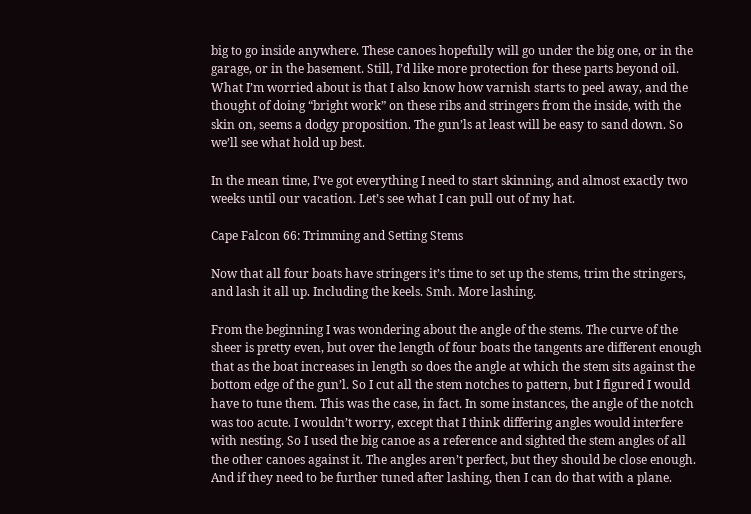big to go inside anywhere. These canoes hopefully will go under the big one, or in the garage, or in the basement. Still, I’d like more protection for these parts beyond oil. What I’m worried about is that I also know how varnish starts to peel away, and the thought of doing “bright work” on these ribs and stringers from the inside, with the skin on, seems a dodgy proposition. The gun’ls at least will be easy to sand down. So we’ll see what hold up best.

In the mean time, I’ve got everything I need to start skinning, and almost exactly two weeks until our vacation. Let’s see what I can pull out of my hat.

Cape Falcon 66: Trimming and Setting Stems

Now that all four boats have stringers it’s time to set up the stems, trim the stringers, and lash it all up. Including the keels. Smh. More lashing.

From the beginning I was wondering about the angle of the stems. The curve of the sheer is pretty even, but over the length of four boats the tangents are different enough that as the boat increases in length so does the angle at which the stem sits against the bottom edge of the gun’l. So I cut all the stem notches to pattern, but I figured I would have to tune them. This was the case, in fact. In some instances, the angle of the notch was too acute. I wouldn’t worry, except that I think differing angles would interfere with nesting. So I used the big canoe as a reference and sighted the stem angles of all the other canoes against it. The angles aren’t perfect, but they should be close enough. And if they need to be further tuned after lashing, then I can do that with a plane.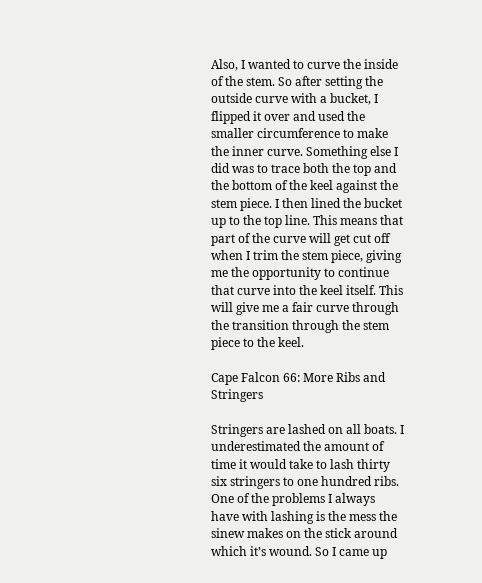Also, I wanted to curve the inside of the stem. So after setting the outside curve with a bucket, I flipped it over and used the smaller circumference to make the inner curve. Something else I did was to trace both the top and the bottom of the keel against the stem piece. I then lined the bucket up to the top line. This means that part of the curve will get cut off when I trim the stem piece, giving me the opportunity to continue that curve into the keel itself. This will give me a fair curve through the transition through the stem piece to the keel.

Cape Falcon 66: More Ribs and Stringers

Stringers are lashed on all boats. I underestimated the amount of time it would take to lash thirty six stringers to one hundred ribs. One of the problems I always have with lashing is the mess the sinew makes on the stick around which it’s wound. So I came up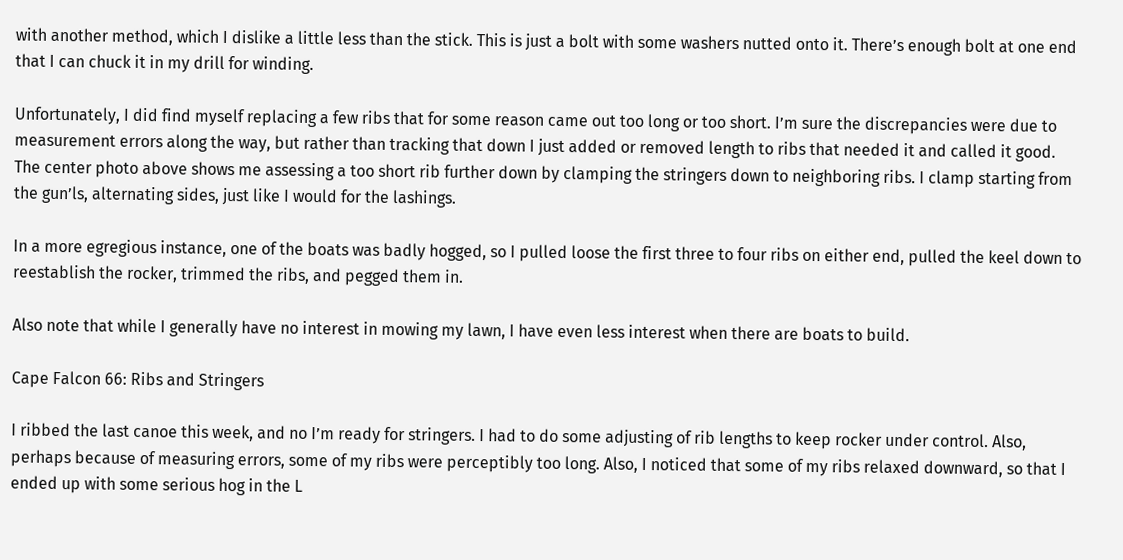with another method, which I dislike a little less than the stick. This is just a bolt with some washers nutted onto it. There’s enough bolt at one end that I can chuck it in my drill for winding.

Unfortunately, I did find myself replacing a few ribs that for some reason came out too long or too short. I’m sure the discrepancies were due to measurement errors along the way, but rather than tracking that down I just added or removed length to ribs that needed it and called it good. The center photo above shows me assessing a too short rib further down by clamping the stringers down to neighboring ribs. I clamp starting from the gun’ls, alternating sides, just like I would for the lashings.

In a more egregious instance, one of the boats was badly hogged, so I pulled loose the first three to four ribs on either end, pulled the keel down to reestablish the rocker, trimmed the ribs, and pegged them in.

Also note that while I generally have no interest in mowing my lawn, I have even less interest when there are boats to build.

Cape Falcon 66: Ribs and Stringers

I ribbed the last canoe this week, and no I’m ready for stringers. I had to do some adjusting of rib lengths to keep rocker under control. Also, perhaps because of measuring errors, some of my ribs were perceptibly too long. Also, I noticed that some of my ribs relaxed downward, so that I ended up with some serious hog in the L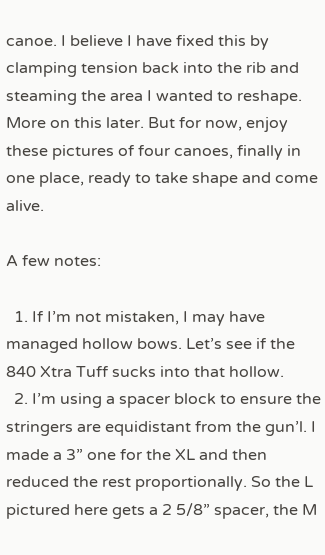canoe. I believe I have fixed this by clamping tension back into the rib and steaming the area I wanted to reshape. More on this later. But for now, enjoy these pictures of four canoes, finally in one place, ready to take shape and come alive.

A few notes:

  1. If I’m not mistaken, I may have managed hollow bows. Let’s see if the 840 Xtra Tuff sucks into that hollow.
  2. I’m using a spacer block to ensure the stringers are equidistant from the gun’l. I made a 3” one for the XL and then reduced the rest proportionally. So the L pictured here gets a 2 5/8” spacer, the M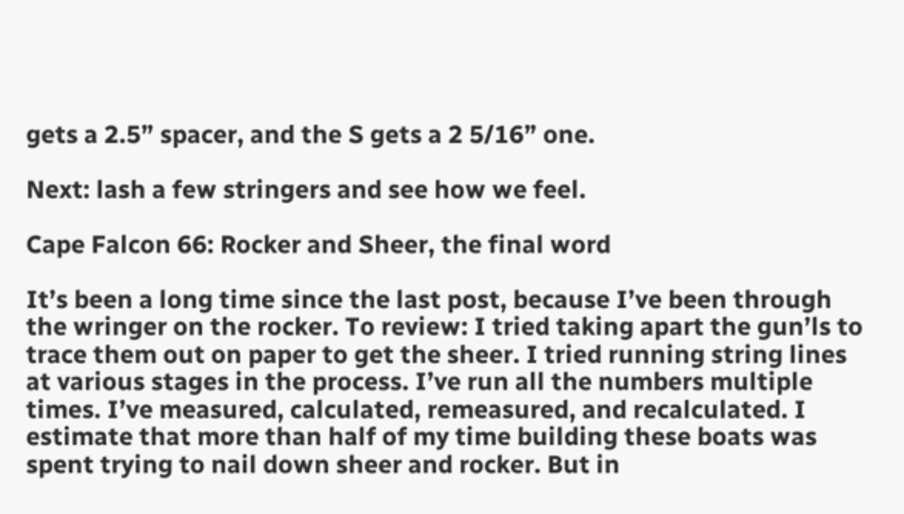gets a 2.5” spacer, and the S gets a 2 5/16” one.

Next: lash a few stringers and see how we feel.

Cape Falcon 66: Rocker and Sheer, the final word

It’s been a long time since the last post, because I’ve been through the wringer on the rocker. To review: I tried taking apart the gun’ls to trace them out on paper to get the sheer. I tried running string lines at various stages in the process. I’ve run all the numbers multiple times. I’ve measured, calculated, remeasured, and recalculated. I estimate that more than half of my time building these boats was spent trying to nail down sheer and rocker. But in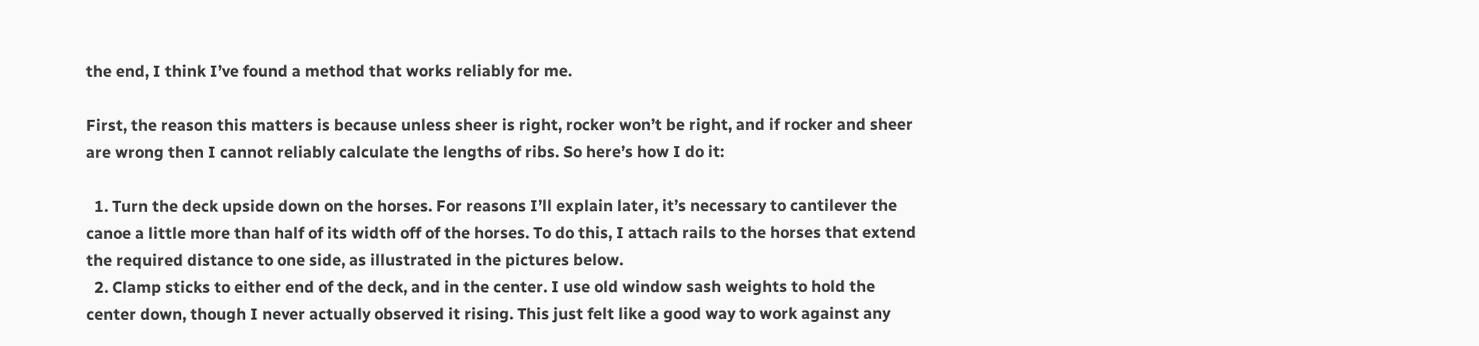the end, I think I’ve found a method that works reliably for me.

First, the reason this matters is because unless sheer is right, rocker won’t be right, and if rocker and sheer are wrong then I cannot reliably calculate the lengths of ribs. So here’s how I do it:

  1. Turn the deck upside down on the horses. For reasons I’ll explain later, it’s necessary to cantilever the canoe a little more than half of its width off of the horses. To do this, I attach rails to the horses that extend the required distance to one side, as illustrated in the pictures below.
  2. Clamp sticks to either end of the deck, and in the center. I use old window sash weights to hold the center down, though I never actually observed it rising. This just felt like a good way to work against any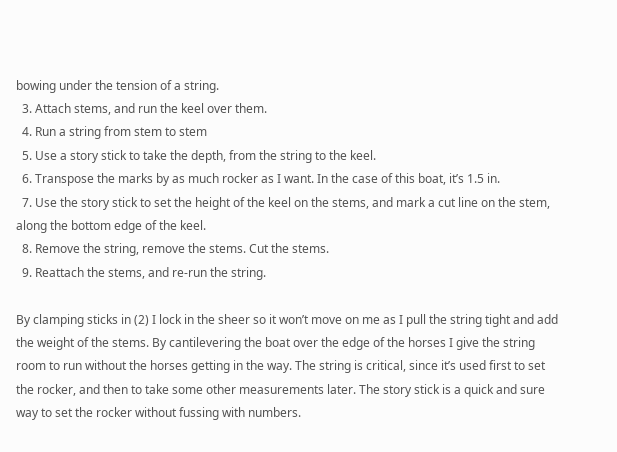bowing under the tension of a string.
  3. Attach stems, and run the keel over them.
  4. Run a string from stem to stem
  5. Use a story stick to take the depth, from the string to the keel.
  6. Transpose the marks by as much rocker as I want. In the case of this boat, it’s 1.5 in.
  7. Use the story stick to set the height of the keel on the stems, and mark a cut line on the stem, along the bottom edge of the keel.
  8. Remove the string, remove the stems. Cut the stems.
  9. Reattach the stems, and re-run the string.

By clamping sticks in (2) I lock in the sheer so it won’t move on me as I pull the string tight and add the weight of the stems. By cantilevering the boat over the edge of the horses I give the string room to run without the horses getting in the way. The string is critical, since it’s used first to set the rocker, and then to take some other measurements later. The story stick is a quick and sure way to set the rocker without fussing with numbers.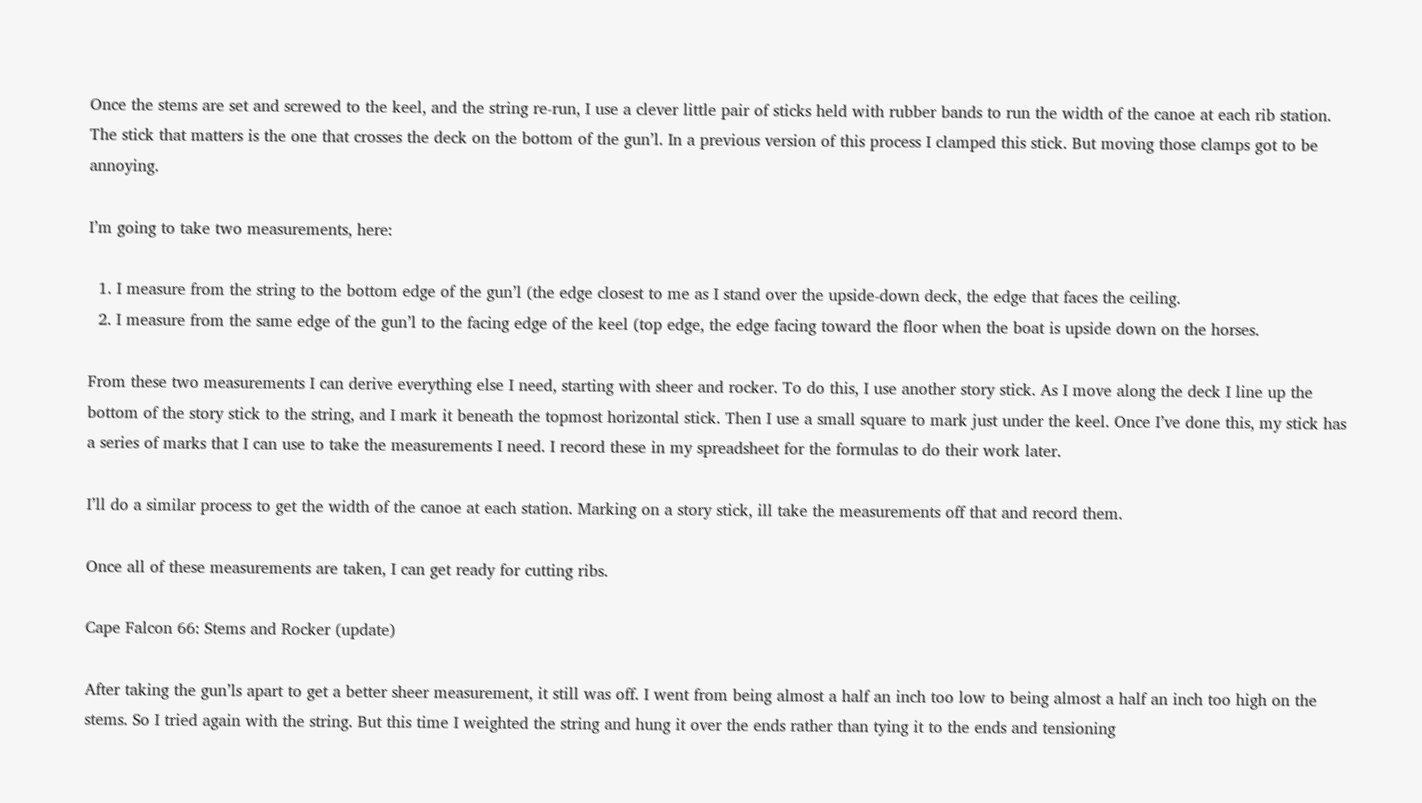Once the stems are set and screwed to the keel, and the string re-run, I use a clever little pair of sticks held with rubber bands to run the width of the canoe at each rib station. The stick that matters is the one that crosses the deck on the bottom of the gun’l. In a previous version of this process I clamped this stick. But moving those clamps got to be annoying.

I’m going to take two measurements, here:

  1. I measure from the string to the bottom edge of the gun’l (the edge closest to me as I stand over the upside-down deck, the edge that faces the ceiling.
  2. I measure from the same edge of the gun’l to the facing edge of the keel (top edge, the edge facing toward the floor when the boat is upside down on the horses.

From these two measurements I can derive everything else I need, starting with sheer and rocker. To do this, I use another story stick. As I move along the deck I line up the bottom of the story stick to the string, and I mark it beneath the topmost horizontal stick. Then I use a small square to mark just under the keel. Once I’ve done this, my stick has a series of marks that I can use to take the measurements I need. I record these in my spreadsheet for the formulas to do their work later.

I’ll do a similar process to get the width of the canoe at each station. Marking on a story stick, ill take the measurements off that and record them.

Once all of these measurements are taken, I can get ready for cutting ribs.

Cape Falcon 66: Stems and Rocker (update)

After taking the gun’ls apart to get a better sheer measurement, it still was off. I went from being almost a half an inch too low to being almost a half an inch too high on the stems. So I tried again with the string. But this time I weighted the string and hung it over the ends rather than tying it to the ends and tensioning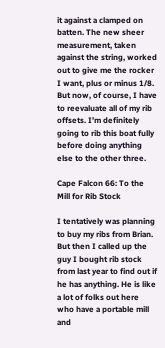it against a clamped on batten. The new sheer measurement, taken against the string, worked out to give me the rocker I want, plus or minus 1/8. But now, of course, I have to reevaluate all of my rib offsets. I’m definitely going to rib this boat fully before doing anything else to the other three.

Cape Falcon 66: To the Mill for Rib Stock

I tentatively was planning to buy my ribs from Brian. But then I called up the guy I bought rib stock from last year to find out if he has anything. He is like a lot of folks out here who have a portable mill and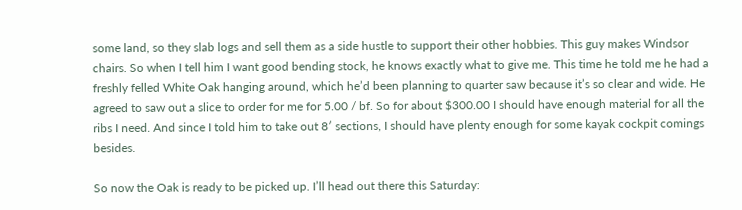some land, so they slab logs and sell them as a side hustle to support their other hobbies. This guy makes Windsor chairs. So when I tell him I want good bending stock, he knows exactly what to give me. This time he told me he had a freshly felled White Oak hanging around, which he’d been planning to quarter saw because it’s so clear and wide. He agreed to saw out a slice to order for me for 5.00 / bf. So for about $300.00 I should have enough material for all the ribs I need. And since I told him to take out 8′ sections, I should have plenty enough for some kayak cockpit comings besides.

So now the Oak is ready to be picked up. I’ll head out there this Saturday: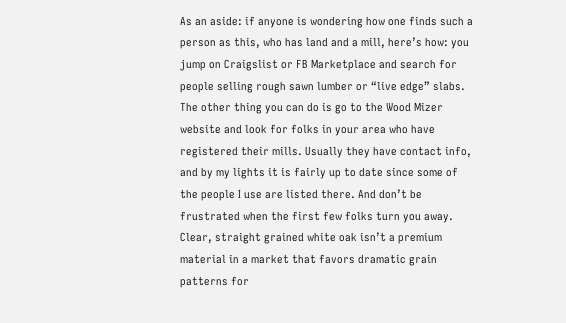As an aside: if anyone is wondering how one finds such a person as this, who has land and a mill, here’s how: you jump on Craigslist or FB Marketplace and search for people selling rough sawn lumber or “live edge” slabs. The other thing you can do is go to the Wood Mizer website and look for folks in your area who have registered their mills. Usually they have contact info, and by my lights it is fairly up to date since some of the people I use are listed there. And don’t be frustrated when the first few folks turn you away. Clear, straight grained white oak isn’t a premium material in a market that favors dramatic grain patterns for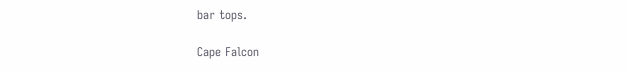bar tops.

Cape Falcon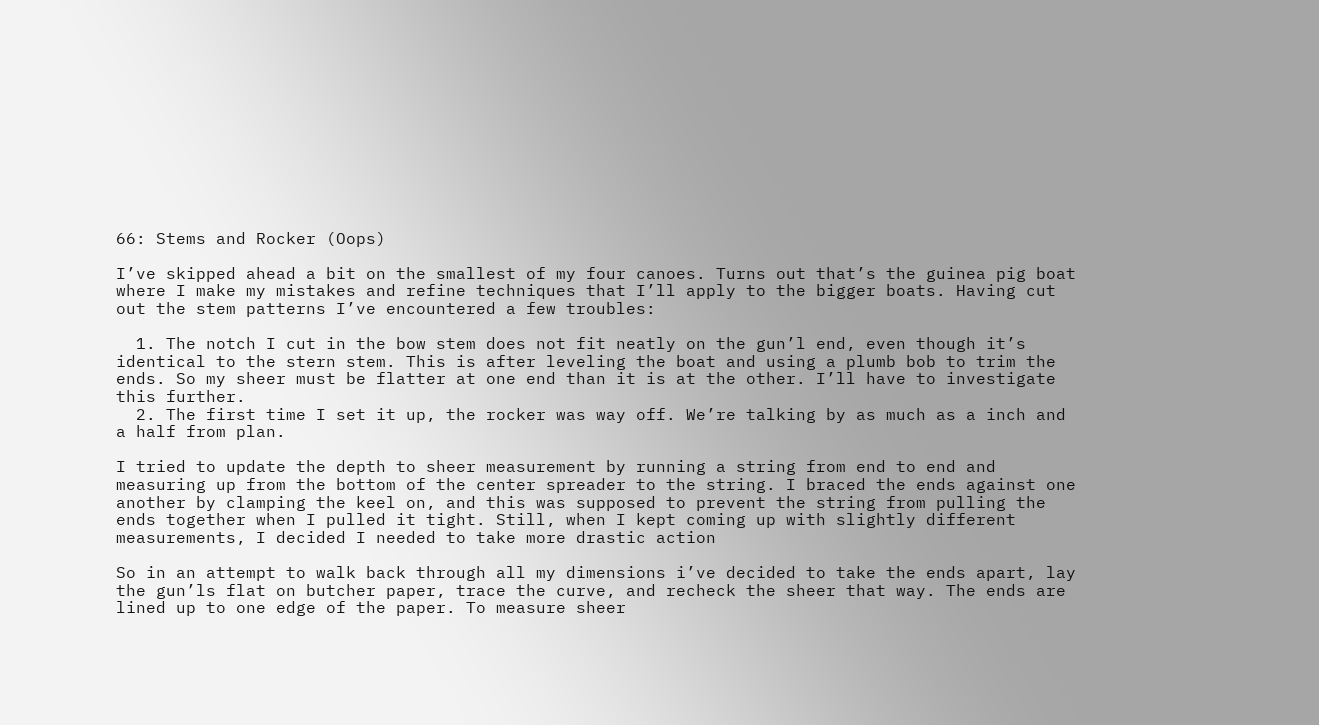66: Stems and Rocker (Oops)

I’ve skipped ahead a bit on the smallest of my four canoes. Turns out that’s the guinea pig boat where I make my mistakes and refine techniques that I’ll apply to the bigger boats. Having cut out the stem patterns I’ve encountered a few troubles:

  1. The notch I cut in the bow stem does not fit neatly on the gun’l end, even though it’s identical to the stern stem. This is after leveling the boat and using a plumb bob to trim the ends. So my sheer must be flatter at one end than it is at the other. I’ll have to investigate this further.
  2. The first time I set it up, the rocker was way off. We’re talking by as much as a inch and a half from plan.

I tried to update the depth to sheer measurement by running a string from end to end and measuring up from the bottom of the center spreader to the string. I braced the ends against one another by clamping the keel on, and this was supposed to prevent the string from pulling the ends together when I pulled it tight. Still, when I kept coming up with slightly different measurements, I decided I needed to take more drastic action

So in an attempt to walk back through all my dimensions i’ve decided to take the ends apart, lay the gun’ls flat on butcher paper, trace the curve, and recheck the sheer that way. The ends are lined up to one edge of the paper. To measure sheer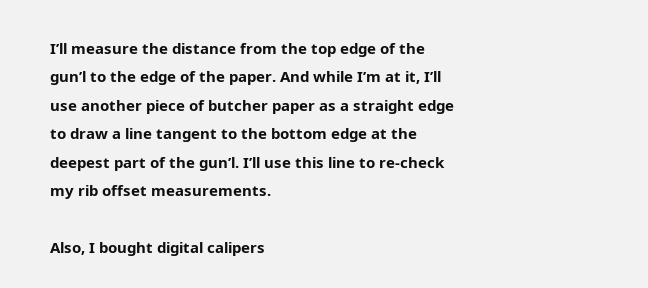I’ll measure the distance from the top edge of the gun’l to the edge of the paper. And while I’m at it, I’ll use another piece of butcher paper as a straight edge to draw a line tangent to the bottom edge at the deepest part of the gun’l. I’ll use this line to re-check my rib offset measurements.

Also, I bought digital calipers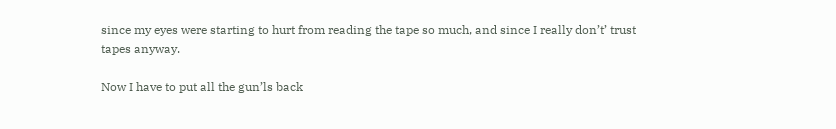since my eyes were starting to hurt from reading the tape so much, and since I really don’t’ trust tapes anyway.

Now I have to put all the gun’ls back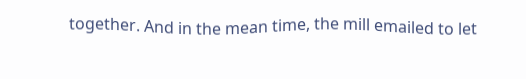together. And in the mean time, the mill emailed to let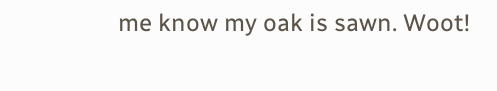me know my oak is sawn. Woot!